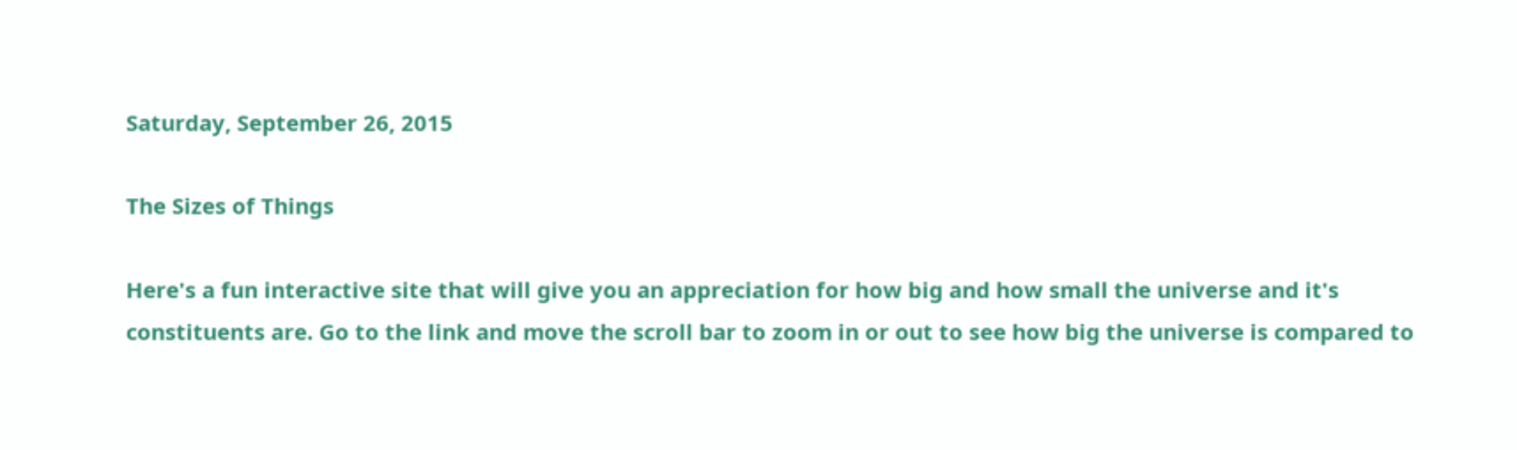Saturday, September 26, 2015

The Sizes of Things

Here's a fun interactive site that will give you an appreciation for how big and how small the universe and it's constituents are. Go to the link and move the scroll bar to zoom in or out to see how big the universe is compared to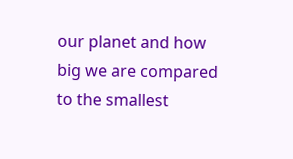our planet and how big we are compared to the smallest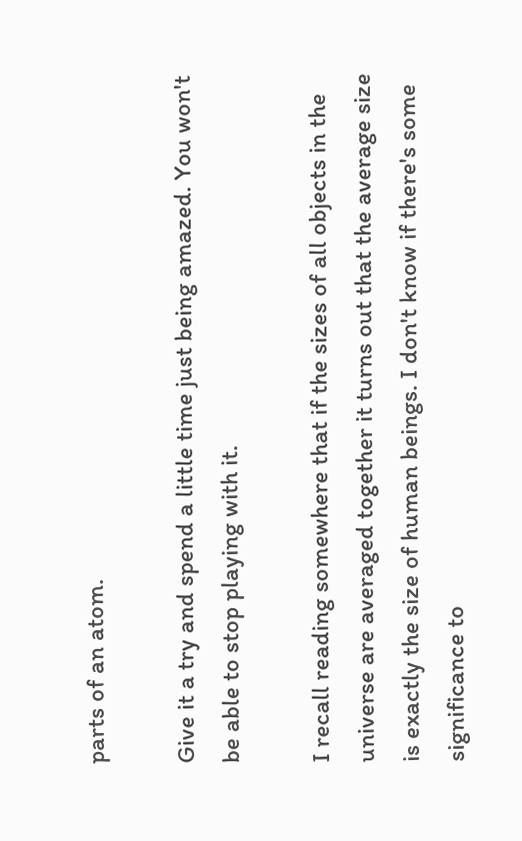parts of an atom.

Give it a try and spend a little time just being amazed. You won't be able to stop playing with it.

I recall reading somewhere that if the sizes of all objects in the universe are averaged together it turns out that the average size is exactly the size of human beings. I don't know if there's some significance to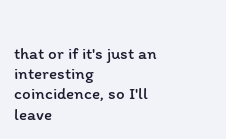that or if it's just an interesting coincidence, so I'll leave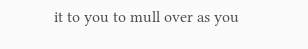it to you to mull over as you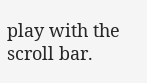play with the scroll bar.